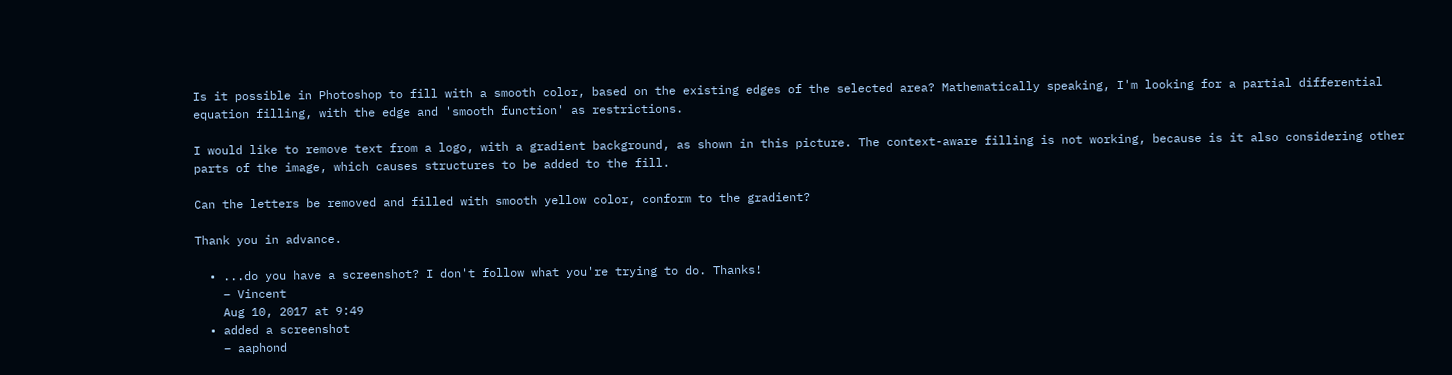Is it possible in Photoshop to fill with a smooth color, based on the existing edges of the selected area? Mathematically speaking, I'm looking for a partial differential equation filling, with the edge and 'smooth function' as restrictions.

I would like to remove text from a logo, with a gradient background, as shown in this picture. The context-aware filling is not working, because is it also considering other parts of the image, which causes structures to be added to the fill.

Can the letters be removed and filled with smooth yellow color, conform to the gradient?

Thank you in advance.

  • ...do you have a screenshot? I don't follow what you're trying to do. Thanks!
    – Vincent
    Aug 10, 2017 at 9:49
  • added a screenshot
    – aaphond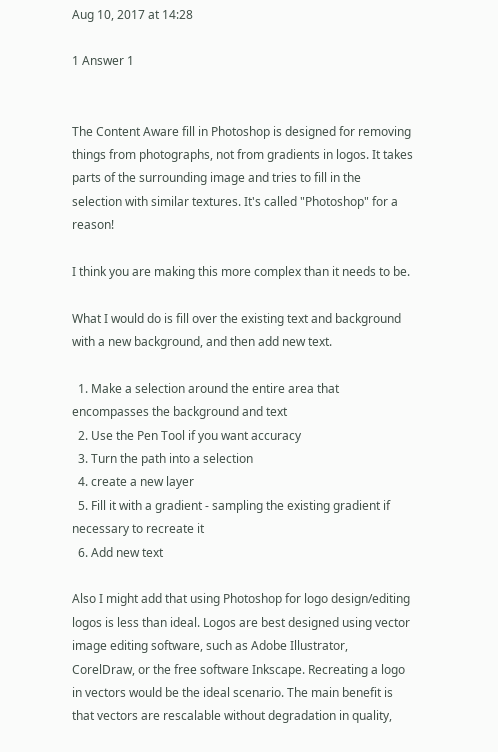Aug 10, 2017 at 14:28

1 Answer 1


The Content Aware fill in Photoshop is designed for removing things from photographs, not from gradients in logos. It takes parts of the surrounding image and tries to fill in the selection with similar textures. It's called "Photoshop" for a reason!

I think you are making this more complex than it needs to be.

What I would do is fill over the existing text and background with a new background, and then add new text.

  1. Make a selection around the entire area that encompasses the background and text
  2. Use the Pen Tool if you want accuracy
  3. Turn the path into a selection
  4. create a new layer
  5. Fill it with a gradient - sampling the existing gradient if necessary to recreate it
  6. Add new text

Also I might add that using Photoshop for logo design/editing logos is less than ideal. Logos are best designed using vector image editing software, such as Adobe Illustrator, CorelDraw, or the free software Inkscape. Recreating a logo in vectors would be the ideal scenario. The main benefit is that vectors are rescalable without degradation in quality,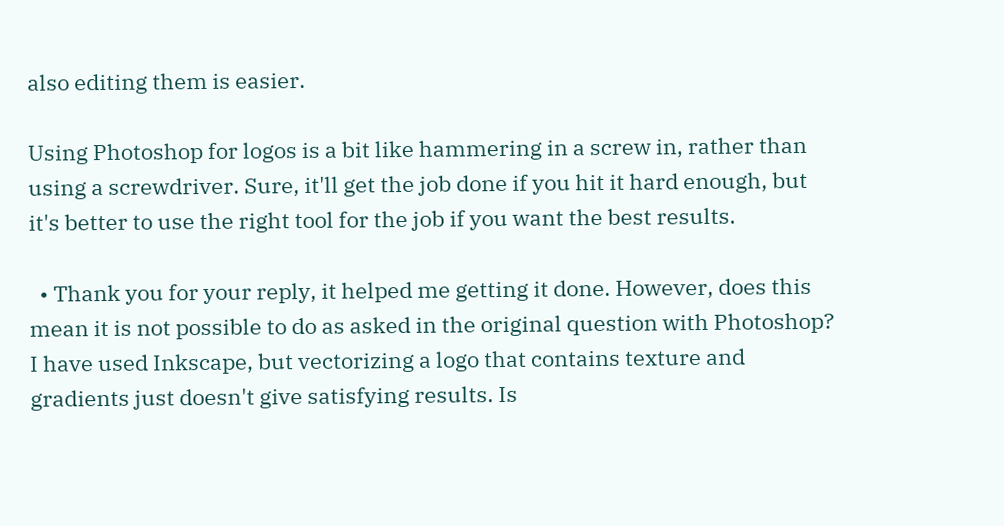also editing them is easier.

Using Photoshop for logos is a bit like hammering in a screw in, rather than using a screwdriver. Sure, it'll get the job done if you hit it hard enough, but it's better to use the right tool for the job if you want the best results.

  • Thank you for your reply, it helped me getting it done. However, does this mean it is not possible to do as asked in the original question with Photoshop? I have used Inkscape, but vectorizing a logo that contains texture and gradients just doesn't give satisfying results. Is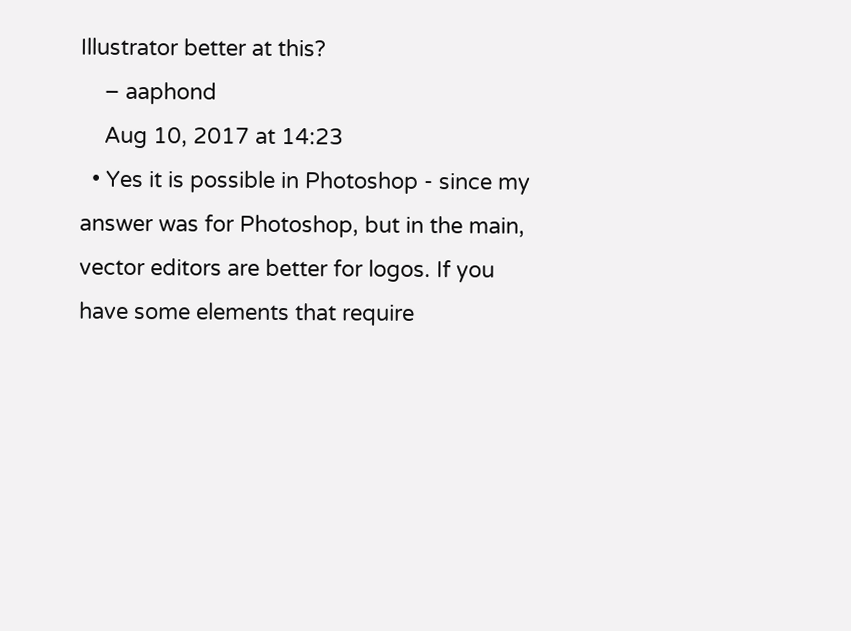Illustrator better at this?
    – aaphond
    Aug 10, 2017 at 14:23
  • Yes it is possible in Photoshop - since my answer was for Photoshop, but in the main, vector editors are better for logos. If you have some elements that require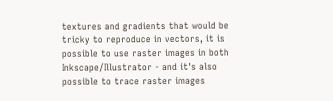textures and gradients that would be tricky to reproduce in vectors, it is possible to use raster images in both Inkscape/Illustrator - and it's also possible to trace raster images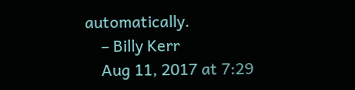automatically.
    – Billy Kerr
    Aug 11, 2017 at 7:29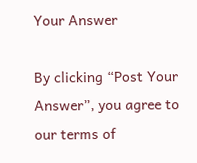Your Answer

By clicking “Post Your Answer”, you agree to our terms of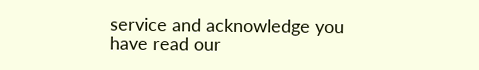service and acknowledge you have read our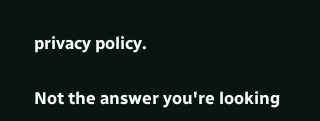privacy policy.

Not the answer you're looking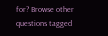for? Browse other questions tagged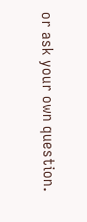or ask your own question.